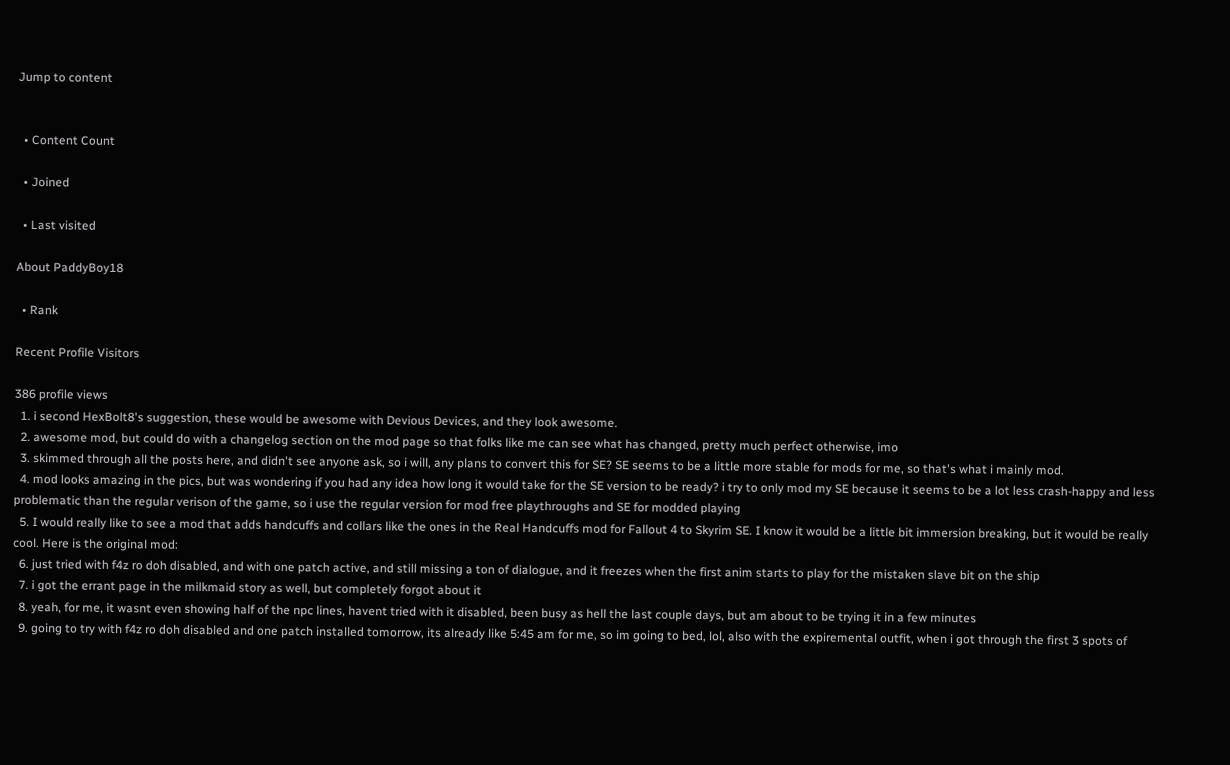Jump to content


  • Content Count

  • Joined

  • Last visited

About PaddyBoy18

  • Rank

Recent Profile Visitors

386 profile views
  1. i second HexBolt8's suggestion, these would be awesome with Devious Devices, and they look awesome.
  2. awesome mod, but could do with a changelog section on the mod page so that folks like me can see what has changed, pretty much perfect otherwise, imo
  3. skimmed through all the posts here, and didn't see anyone ask, so i will, any plans to convert this for SE? SE seems to be a little more stable for mods for me, so that's what i mainly mod.
  4. mod looks amazing in the pics, but was wondering if you had any idea how long it would take for the SE version to be ready? i try to only mod my SE because it seems to be a lot less crash-happy and less problematic than the regular verison of the game, so i use the regular version for mod free playthroughs and SE for modded playing
  5. I would really like to see a mod that adds handcuffs and collars like the ones in the Real Handcuffs mod for Fallout 4 to Skyrim SE. I know it would be a little bit immersion breaking, but it would be really cool. Here is the original mod:
  6. just tried with f4z ro doh disabled, and with one patch active, and still missing a ton of dialogue, and it freezes when the first anim starts to play for the mistaken slave bit on the ship
  7. i got the errant page in the milkmaid story as well, but completely forgot about it
  8. yeah, for me, it wasnt even showing half of the npc lines, havent tried with it disabled, been busy as hell the last couple days, but am about to be trying it in a few minutes
  9. going to try with f4z ro doh disabled and one patch installed tomorrow, its already like 5:45 am for me, so im going to bed, lol, also with the expiremental outfit, when i got through the first 3 spots of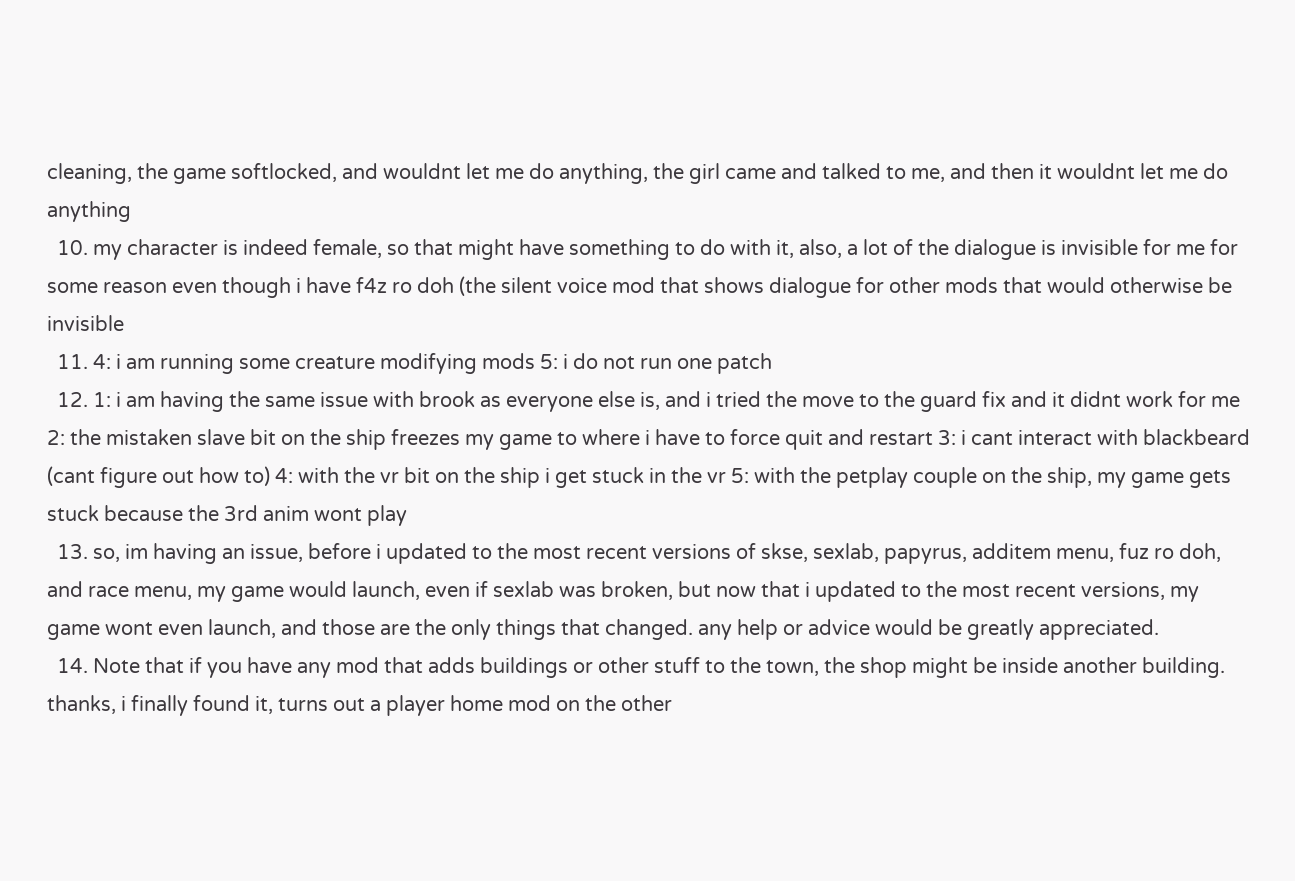cleaning, the game softlocked, and wouldnt let me do anything, the girl came and talked to me, and then it wouldnt let me do anything
  10. my character is indeed female, so that might have something to do with it, also, a lot of the dialogue is invisible for me for some reason even though i have f4z ro doh (the silent voice mod that shows dialogue for other mods that would otherwise be invisible
  11. 4: i am running some creature modifying mods 5: i do not run one patch
  12. 1: i am having the same issue with brook as everyone else is, and i tried the move to the guard fix and it didnt work for me 2: the mistaken slave bit on the ship freezes my game to where i have to force quit and restart 3: i cant interact with blackbeard (cant figure out how to) 4: with the vr bit on the ship i get stuck in the vr 5: with the petplay couple on the ship, my game gets stuck because the 3rd anim wont play
  13. so, im having an issue, before i updated to the most recent versions of skse, sexlab, papyrus, additem menu, fuz ro doh, and race menu, my game would launch, even if sexlab was broken, but now that i updated to the most recent versions, my game wont even launch, and those are the only things that changed. any help or advice would be greatly appreciated.
  14. Note that if you have any mod that adds buildings or other stuff to the town, the shop might be inside another building. thanks, i finally found it, turns out a player home mod on the other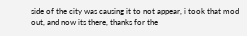side of the city was causing it to not appear, i took that mod out, and now its there, thanks for the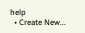help
  • Create New...